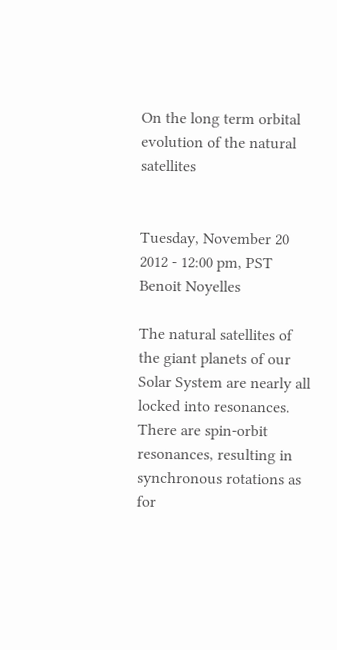On the long term orbital evolution of the natural satellites


Tuesday, November 20 2012 - 12:00 pm, PST
Benoit Noyelles

The natural satellites of the giant planets of our Solar System are nearly all locked into resonances. There are spin-orbit resonances, resulting in synchronous rotations as for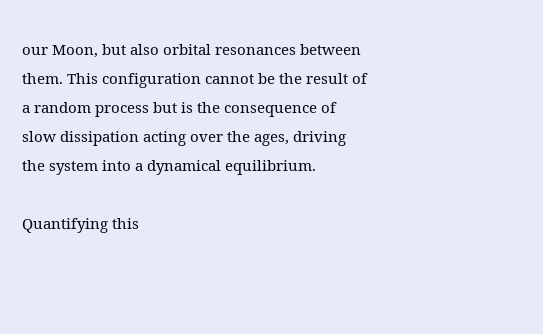our Moon, but also orbital resonances between them. This configuration cannot be the result of a random process but is the consequence of slow dissipation acting over the ages, driving the system into a dynamical equilibrium.

Quantifying this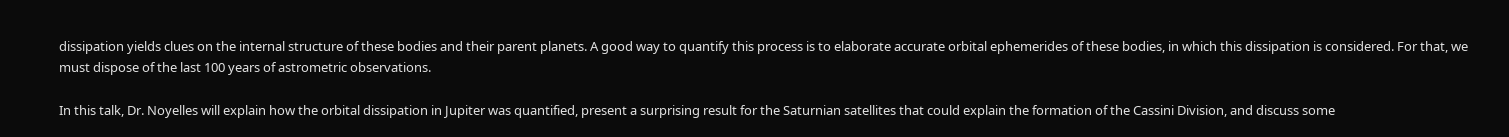dissipation yields clues on the internal structure of these bodies and their parent planets. A good way to quantify this process is to elaborate accurate orbital ephemerides of these bodies, in which this dissipation is considered. For that, we must dispose of the last 100 years of astrometric observations.

In this talk, Dr. Noyelles will explain how the orbital dissipation in Jupiter was quantified, present a surprising result for the Saturnian satellites that could explain the formation of the Cassini Division, and discuss some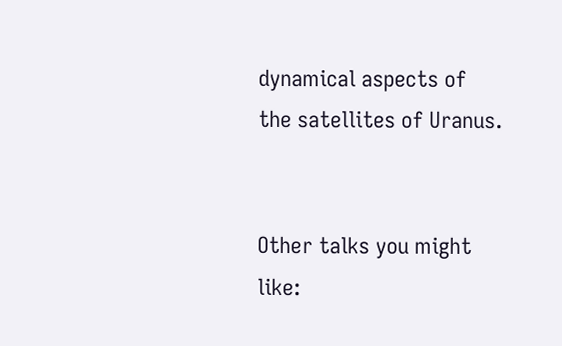dynamical aspects of the satellites of Uranus.


Other talks you might like: